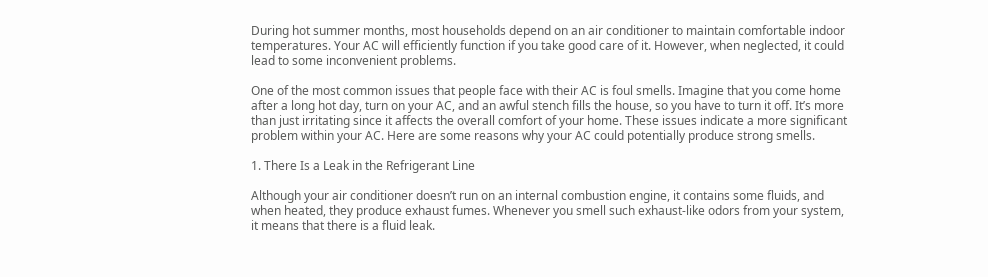During hot summer months, most households depend on an air conditioner to maintain comfortable indoor temperatures. Your AC will efficiently function if you take good care of it. However, when neglected, it could lead to some inconvenient problems.

One of the most common issues that people face with their AC is foul smells. Imagine that you come home after a long hot day, turn on your AC, and an awful stench fills the house, so you have to turn it off. It’s more than just irritating since it affects the overall comfort of your home. These issues indicate a more significant problem within your AC. Here are some reasons why your AC could potentially produce strong smells.

1. There Is a Leak in the Refrigerant Line

Although your air conditioner doesn’t run on an internal combustion engine, it contains some fluids, and when heated, they produce exhaust fumes. Whenever you smell such exhaust-like odors from your system, it means that there is a fluid leak.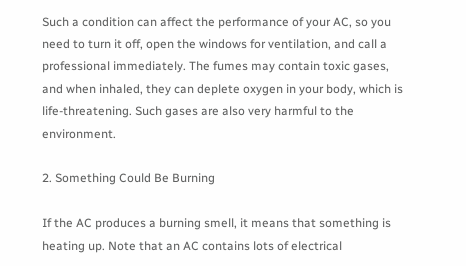Such a condition can affect the performance of your AC, so you need to turn it off, open the windows for ventilation, and call a professional immediately. The fumes may contain toxic gases, and when inhaled, they can deplete oxygen in your body, which is life-threatening. Such gases are also very harmful to the environment.

2. Something Could Be Burning

If the AC produces a burning smell, it means that something is heating up. Note that an AC contains lots of electrical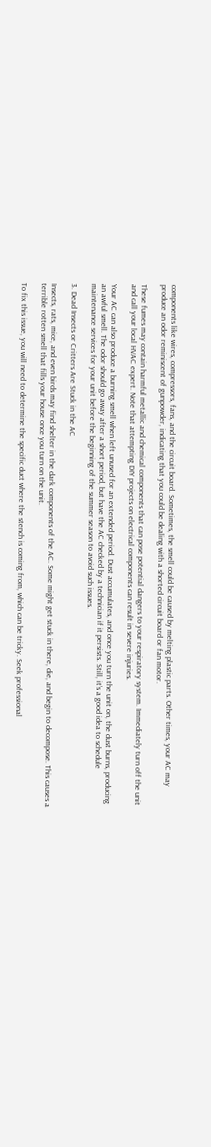components like wires, compressors, fans, and the circuit board. Sometimes, the smell could be caused by melting plastic parts. Other times, your AC may produce an odor reminiscent of gunpowder, indicating that you could be dealing with a shorted circuit board or fan motor.

These fumes may contain harmful metallic and chemical components that can pose potential dangers to your respiratory system. Immediately turn off the unit and call your local HVAC expert. Note that attempting DIY projects on electrical components can result in severe injuries.

Your AC can also produce a burning smell when left unused for an extended period. Dust accumulates, and once you turn the unit on, the dust burns, producing an awful smell. The odor should go away after a short period, but have the AC checked by a technician if it persists. Still, it’s a good idea to schedule maintenance services for your unit before the beginning of the summer season to avoid such issues.

3. Dead Insects or Critters Are Stuck in the AC

Insects, rats, mice, and even birds may find shelter in the dark components of the AC. Some might get stuck in there, die, and begin to decompose. This causes a terrible rotten smell that fills your house once you turn on the unit.

To fix this issue, you will need to determine the specific duct where the stench is coming from, which can be tricky. Seek professional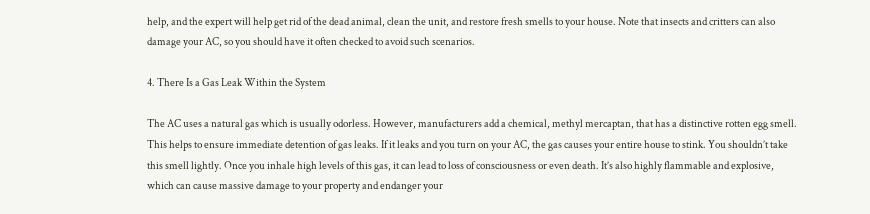help, and the expert will help get rid of the dead animal, clean the unit, and restore fresh smells to your house. Note that insects and critters can also damage your AC, so you should have it often checked to avoid such scenarios.

4. There Is a Gas Leak Within the System

The AC uses a natural gas which is usually odorless. However, manufacturers add a chemical, methyl mercaptan, that has a distinctive rotten egg smell. This helps to ensure immediate detention of gas leaks. If it leaks and you turn on your AC, the gas causes your entire house to stink. You shouldn’t take this smell lightly. Once you inhale high levels of this gas, it can lead to loss of consciousness or even death. It’s also highly flammable and explosive, which can cause massive damage to your property and endanger your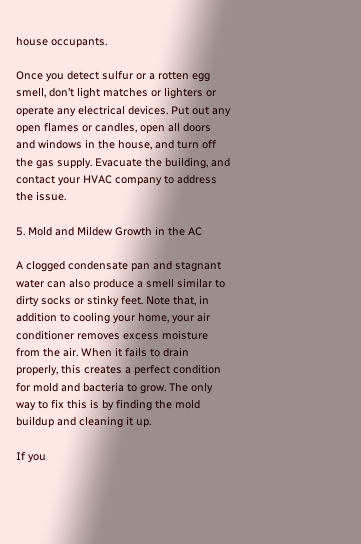house occupants.

Once you detect sulfur or a rotten egg smell, don’t light matches or lighters or operate any electrical devices. Put out any open flames or candles, open all doors and windows in the house, and turn off the gas supply. Evacuate the building, and contact your HVAC company to address the issue.

5. Mold and Mildew Growth in the AC

A clogged condensate pan and stagnant water can also produce a smell similar to dirty socks or stinky feet. Note that, in addition to cooling your home, your air conditioner removes excess moisture from the air. When it fails to drain properly, this creates a perfect condition for mold and bacteria to grow. The only way to fix this is by finding the mold buildup and cleaning it up.

If you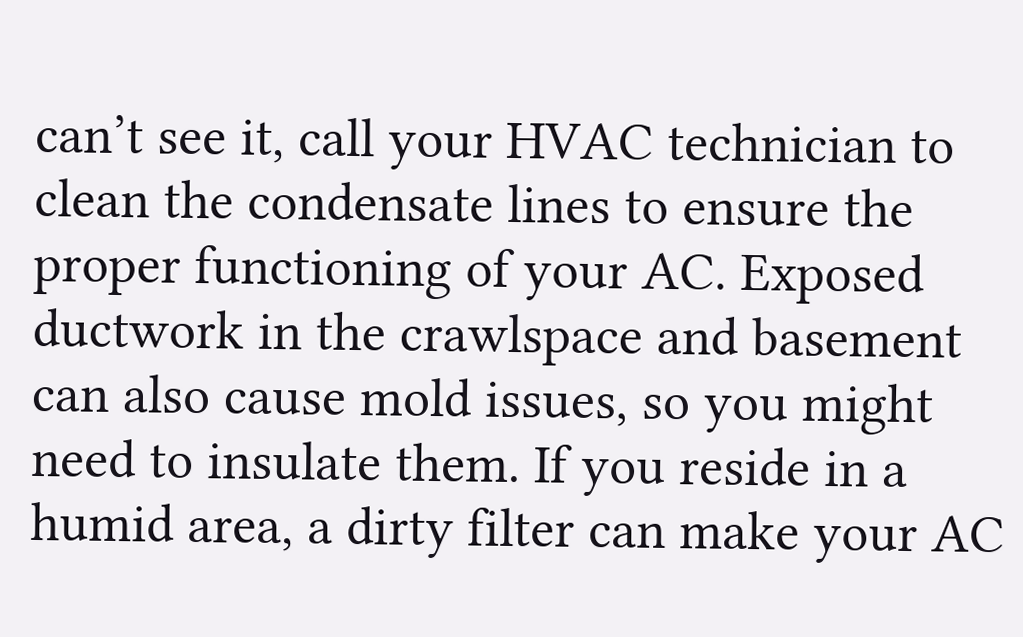can’t see it, call your HVAC technician to clean the condensate lines to ensure the proper functioning of your AC. Exposed ductwork in the crawlspace and basement can also cause mold issues, so you might need to insulate them. If you reside in a humid area, a dirty filter can make your AC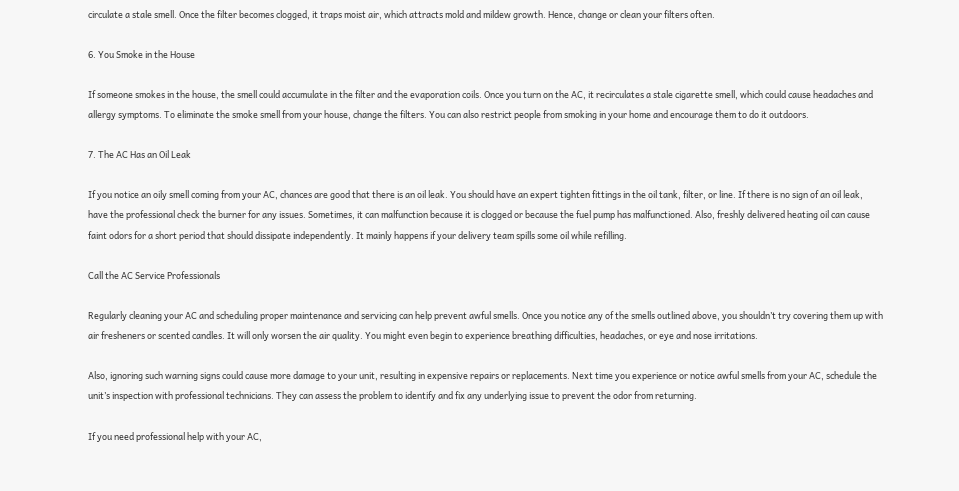circulate a stale smell. Once the filter becomes clogged, it traps moist air, which attracts mold and mildew growth. Hence, change or clean your filters often.

6. You Smoke in the House

If someone smokes in the house, the smell could accumulate in the filter and the evaporation coils. Once you turn on the AC, it recirculates a stale cigarette smell, which could cause headaches and allergy symptoms. To eliminate the smoke smell from your house, change the filters. You can also restrict people from smoking in your home and encourage them to do it outdoors.

7. The AC Has an Oil Leak

If you notice an oily smell coming from your AC, chances are good that there is an oil leak. You should have an expert tighten fittings in the oil tank, filter, or line. If there is no sign of an oil leak, have the professional check the burner for any issues. Sometimes, it can malfunction because it is clogged or because the fuel pump has malfunctioned. Also, freshly delivered heating oil can cause faint odors for a short period that should dissipate independently. It mainly happens if your delivery team spills some oil while refilling.

Call the AC Service Professionals

Regularly cleaning your AC and scheduling proper maintenance and servicing can help prevent awful smells. Once you notice any of the smells outlined above, you shouldn’t try covering them up with air fresheners or scented candles. It will only worsen the air quality. You might even begin to experience breathing difficulties, headaches, or eye and nose irritations.

Also, ignoring such warning signs could cause more damage to your unit, resulting in expensive repairs or replacements. Next time you experience or notice awful smells from your AC, schedule the unit’s inspection with professional technicians. They can assess the problem to identify and fix any underlying issue to prevent the odor from returning.

If you need professional help with your AC,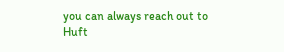you can always reach out to Huft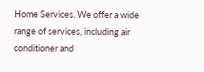Home Services. We offer a wide range of services, including air conditioner and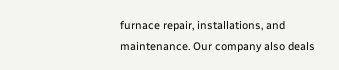furnace repair, installations, and maintenance. Our company also deals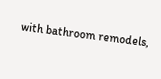with bathroom remodels,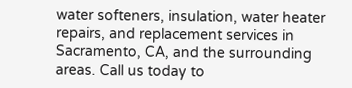water softeners, insulation, water heater repairs, and replacement services in Sacramento, CA, and the surrounding areas. Call us today to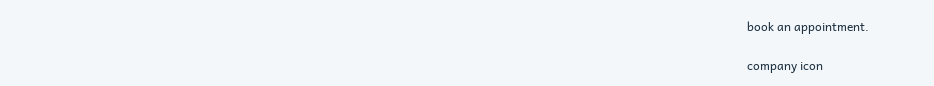book an appointment.

company icon